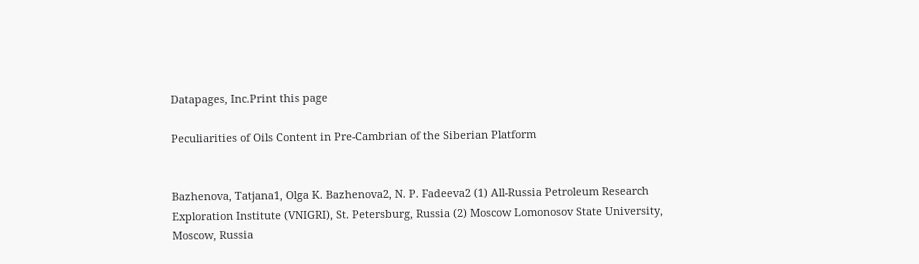Datapages, Inc.Print this page

Peculiarities of Oils Content in Pre-Cambrian of the Siberian Platform


Bazhenova, Tatjana1, Olga K. Bazhenova2, N. P. Fadeeva2 (1) All-Russia Petroleum Research Exploration Institute (VNIGRI), St. Petersburg, Russia (2) Moscow Lomonosov State University, Moscow, Russia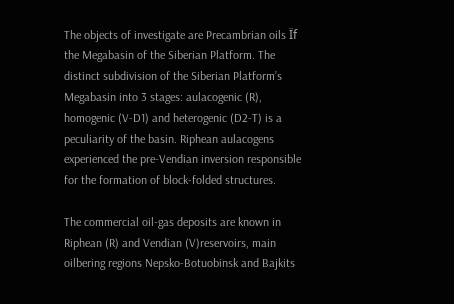The objects of investigate are Precambrian oils Ïf the Megabasin of the Siberian Platform. The distinct subdivision of the Siberian Platform’s Megabasin into 3 stages: aulacogenic (R), homogenic (V-D1) and heterogenic (D2-T) is a peculiarity of the basin. Riphean aulacogens experienced the pre-Vendian inversion responsible for the formation of block-folded structures.

The commercial oil-gas deposits are known in Riphean (R) and Vendian (V)reservoirs, main oilbering regions Nepsko-Botuobinsk and Bajkits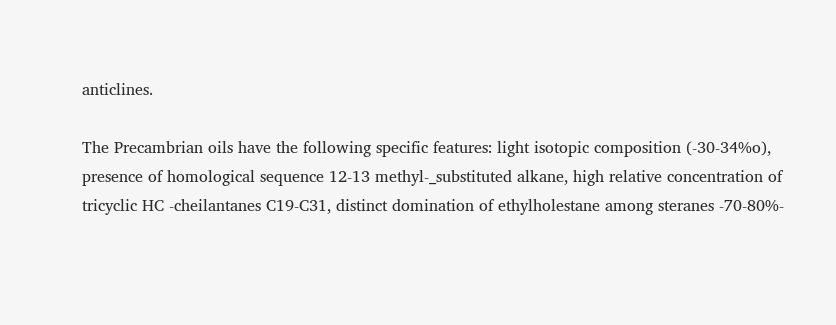anticlines.

The Precambrian oils have the following specific features: light isotopic composition (-30-34%o), presence of homological sequence 12-13 methyl-_substituted alkane, high relative concentration of tricyclic HC -cheilantanes C19-C31, distinct domination of ethylholestane among steranes -70-80%-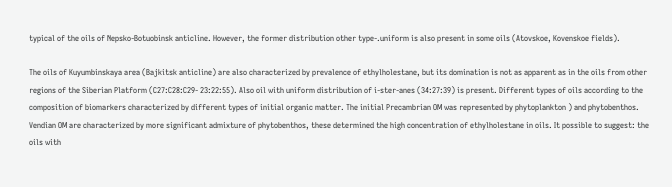typical of the oils of Nepsko-Botuobinsk anticline. However, the former distribution other type-.uniform is also present in some oils (Atovskoe, Kovenskoe fields).

The oils of Kuyumbinskaya area (Bajkitsk anticline) are also characterized by prevalence of ethylholestane, but its domination is not as apparent as in the oils from other regions of the Siberian Platform (C27:C28:C29- 23:22:55). Also oil with uniform distribution of i-ster-anes (34:27:39) is present. Different types of oils according to the composition of biomarkers characterized by different types of initial organic matter. The initial Precambrian OM was represented by phytoplankton ) and phytobenthos. Vendian OM are characterized by more significant admixture of phytobenthos, these determined the high concentration of ethylholestane in oils. It possible to suggest: the oils with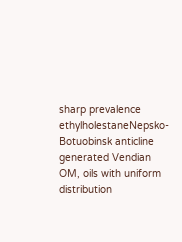sharp prevalence ethylholestaneNepsko-Botuobinsk anticline generated Vendian OM, oils with uniform distribution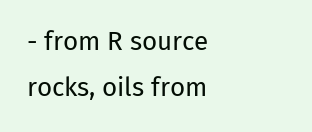- from R source rocks, oils from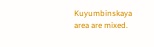Kuyumbinskaya area are mixed.